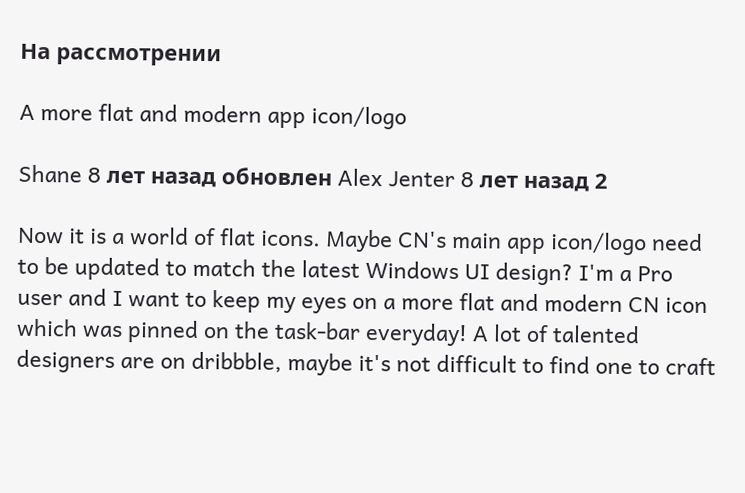На рассмотрении

A more flat and modern app icon/logo

Shane 8 лет назад обновлен Alex Jenter 8 лет назад 2

Now it is a world of flat icons. Maybe CN's main app icon/logo need to be updated to match the latest Windows UI design? I'm a Pro user and I want to keep my eyes on a more flat and modern CN icon which was pinned on the task-bar everyday! A lot of talented designers are on dribbble, maybe it's not difficult to find one to craft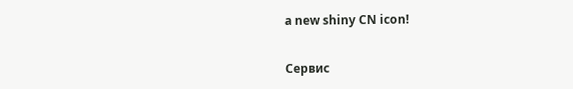a new shiny CN icon!


Сервис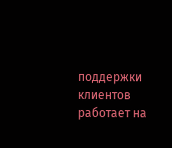поддержки клиентов работает на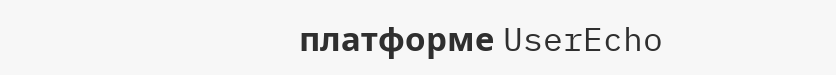платформе UserEcho